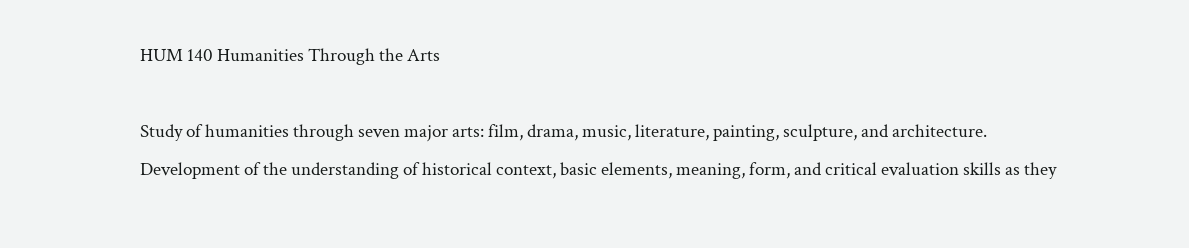HUM 140 Humanities Through the Arts

Study of humanities through seven major arts: film, drama, music, literature, painting, sculpture, and architecture. Development of the understanding of historical context, basic elements, meaning, form, and critical evaluation skills as they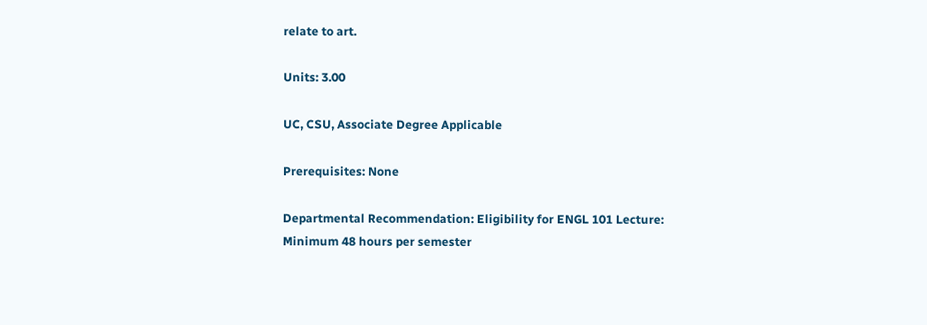relate to art.

Units: 3.00

UC, CSU, Associate Degree Applicable

Prerequisites: None

Departmental Recommendation: Eligibility for ENGL 101 Lecture: Minimum 48 hours per semester